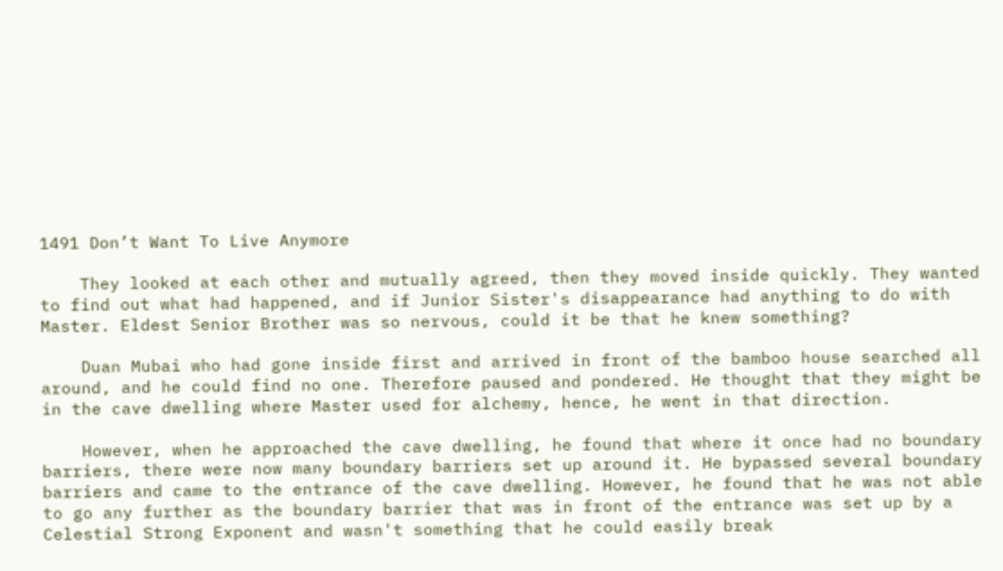1491 Don’t Want To Live Anymore

    They looked at each other and mutually agreed, then they moved inside quickly. They wanted to find out what had happened, and if Junior Sister's disappearance had anything to do with Master. Eldest Senior Brother was so nervous, could it be that he knew something?

    Duan Mubai who had gone inside first and arrived in front of the bamboo house searched all around, and he could find no one. Therefore paused and pondered. He thought that they might be in the cave dwelling where Master used for alchemy, hence, he went in that direction.

    However, when he approached the cave dwelling, he found that where it once had no boundary barriers, there were now many boundary barriers set up around it. He bypassed several boundary barriers and came to the entrance of the cave dwelling. However, he found that he was not able to go any further as the boundary barrier that was in front of the entrance was set up by a Celestial Strong Exponent and wasn't something that he could easily break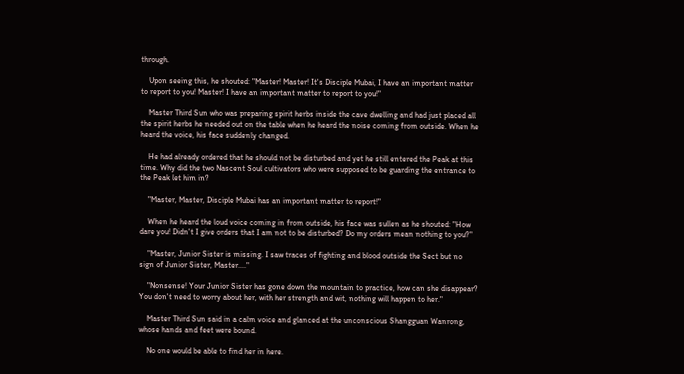through.

    Upon seeing this, he shouted: "Master! Master! It's Disciple Mubai, I have an important matter to report to you! Master! I have an important matter to report to you!"

    Master Third Sun who was preparing spirit herbs inside the cave dwelling and had just placed all the spirit herbs he needed out on the table when he heard the noise coming from outside. When he heard the voice, his face suddenly changed.

    He had already ordered that he should not be disturbed and yet he still entered the Peak at this time. Why did the two Nascent Soul cultivators who were supposed to be guarding the entrance to the Peak let him in?

    "Master, Master, Disciple Mubai has an important matter to report!"

    When he heard the loud voice coming in from outside, his face was sullen as he shouted: "How dare you! Didn't I give orders that I am not to be disturbed? Do my orders mean nothing to you?"

    "Master, Junior Sister is missing. I saw traces of fighting and blood outside the Sect but no sign of Junior Sister, Master...."

    "Nonsense! Your Junior Sister has gone down the mountain to practice, how can she disappear? You don't need to worry about her, with her strength and wit, nothing will happen to her."

    Master Third Sun said in a calm voice and glanced at the unconscious Shangguan Wanrong, whose hands and feet were bound.

    No one would be able to find her in here.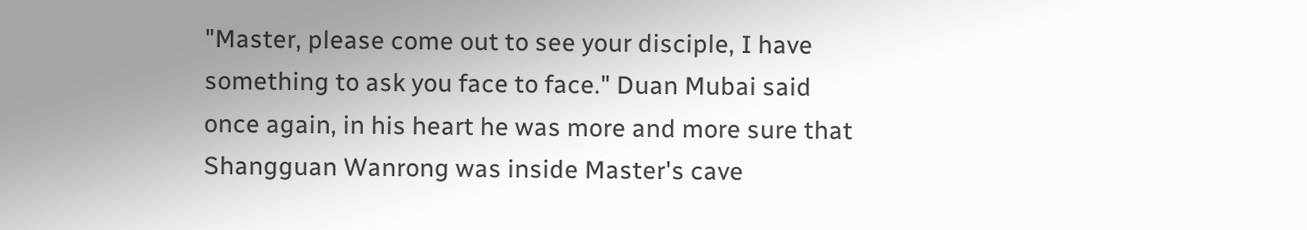"Master, please come out to see your disciple, I have something to ask you face to face." Duan Mubai said once again, in his heart he was more and more sure that Shangguan Wanrong was inside Master's cave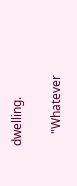dwelling.

    "Whatever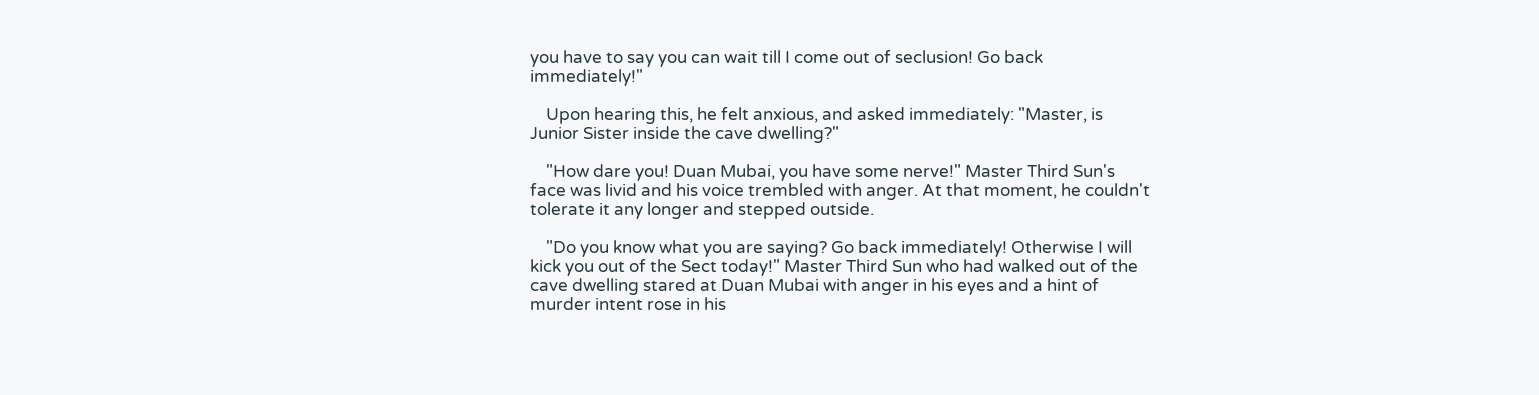you have to say you can wait till I come out of seclusion! Go back immediately!"

    Upon hearing this, he felt anxious, and asked immediately: "Master, is Junior Sister inside the cave dwelling?"

    "How dare you! Duan Mubai, you have some nerve!" Master Third Sun's face was livid and his voice trembled with anger. At that moment, he couldn't tolerate it any longer and stepped outside.

    "Do you know what you are saying? Go back immediately! Otherwise I will kick you out of the Sect today!" Master Third Sun who had walked out of the cave dwelling stared at Duan Mubai with anger in his eyes and a hint of murder intent rose in his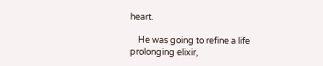heart.

    He was going to refine a life prolonging elixir,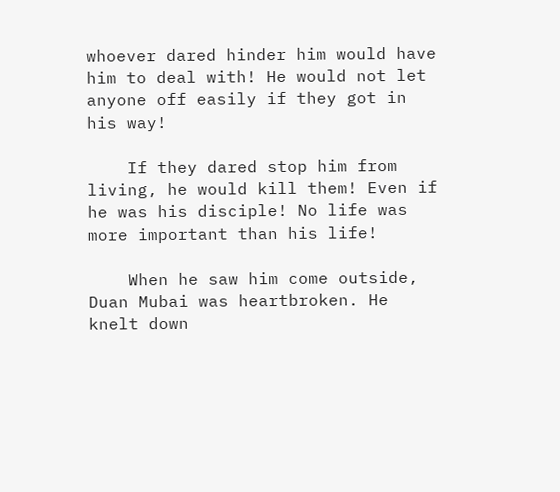whoever dared hinder him would have him to deal with! He would not let anyone off easily if they got in his way!

    If they dared stop him from living, he would kill them! Even if he was his disciple! No life was more important than his life!

    When he saw him come outside, Duan Mubai was heartbroken. He knelt down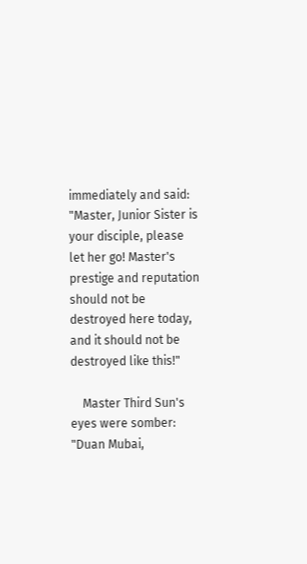immediately and said: "Master, Junior Sister is your disciple, please let her go! Master's prestige and reputation should not be destroyed here today, and it should not be destroyed like this!"

    Master Third Sun's eyes were somber: "Duan Mubai,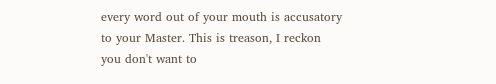every word out of your mouth is accusatory to your Master. This is treason, I reckon you don't want to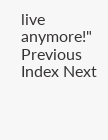live anymore!"
Previous Index Next